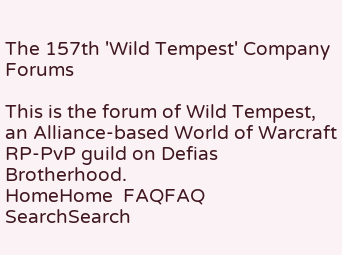The 157th 'Wild Tempest' Company Forums

This is the forum of Wild Tempest, an Alliance-based World of Warcraft RP-PvP guild on Defias Brotherhood.
HomeHome  FAQFAQ  SearchSearch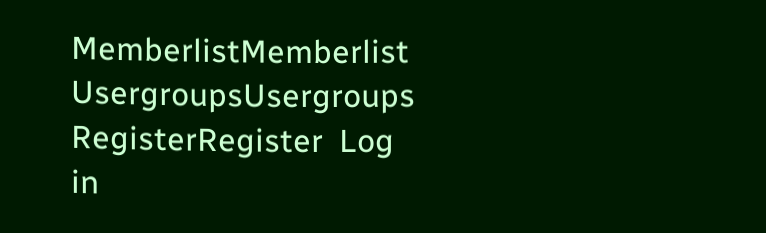MemberlistMemberlist  UsergroupsUsergroups  RegisterRegister  Log in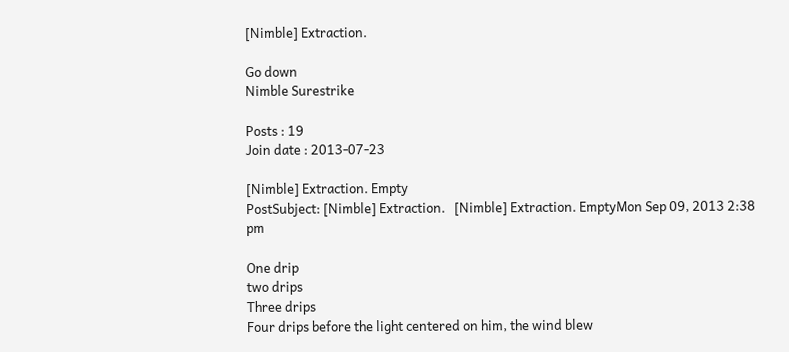[Nimble] Extraction.

Go down
Nimble Surestrike

Posts : 19
Join date : 2013-07-23

[Nimble] Extraction. Empty
PostSubject: [Nimble] Extraction.   [Nimble] Extraction. EmptyMon Sep 09, 2013 2:38 pm

One drip
two drips
Three drips
Four drips before the light centered on him, the wind blew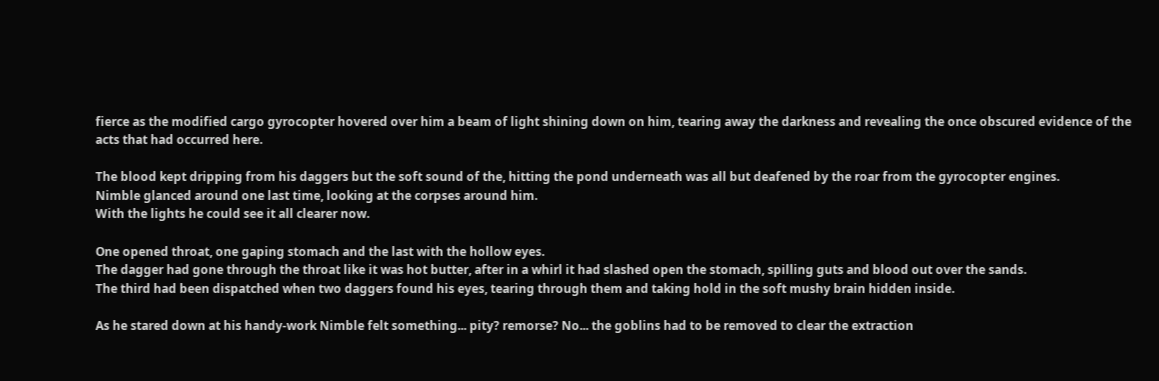fierce as the modified cargo gyrocopter hovered over him a beam of light shining down on him, tearing away the darkness and revealing the once obscured evidence of the acts that had occurred here.

The blood kept dripping from his daggers but the soft sound of the, hitting the pond underneath was all but deafened by the roar from the gyrocopter engines.
Nimble glanced around one last time, looking at the corpses around him.
With the lights he could see it all clearer now.

One opened throat, one gaping stomach and the last with the hollow eyes.
The dagger had gone through the throat like it was hot butter, after in a whirl it had slashed open the stomach, spilling guts and blood out over the sands.
The third had been dispatched when two daggers found his eyes, tearing through them and taking hold in the soft mushy brain hidden inside.

As he stared down at his handy-work Nimble felt something... pity? remorse? No... the goblins had to be removed to clear the extraction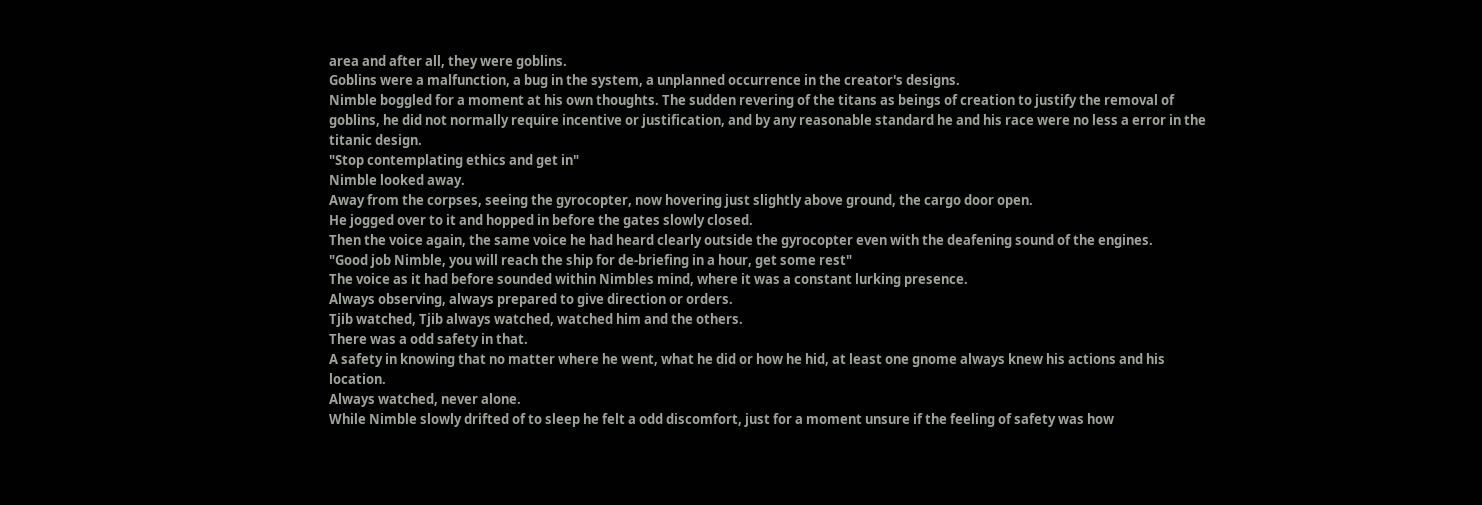area and after all, they were goblins.
Goblins were a malfunction, a bug in the system, a unplanned occurrence in the creator's designs.
Nimble boggled for a moment at his own thoughts. The sudden revering of the titans as beings of creation to justify the removal of goblins, he did not normally require incentive or justification, and by any reasonable standard he and his race were no less a error in the titanic design.
"Stop contemplating ethics and get in"
Nimble looked away.
Away from the corpses, seeing the gyrocopter, now hovering just slightly above ground, the cargo door open.
He jogged over to it and hopped in before the gates slowly closed.
Then the voice again, the same voice he had heard clearly outside the gyrocopter even with the deafening sound of the engines.
"Good job Nimble, you will reach the ship for de-briefing in a hour, get some rest"
The voice as it had before sounded within Nimbles mind, where it was a constant lurking presence.
Always observing, always prepared to give direction or orders.
Tjib watched, Tjib always watched, watched him and the others.
There was a odd safety in that.
A safety in knowing that no matter where he went, what he did or how he hid, at least one gnome always knew his actions and his location.
Always watched, never alone.
While Nimble slowly drifted of to sleep he felt a odd discomfort, just for a moment unsure if the feeling of safety was how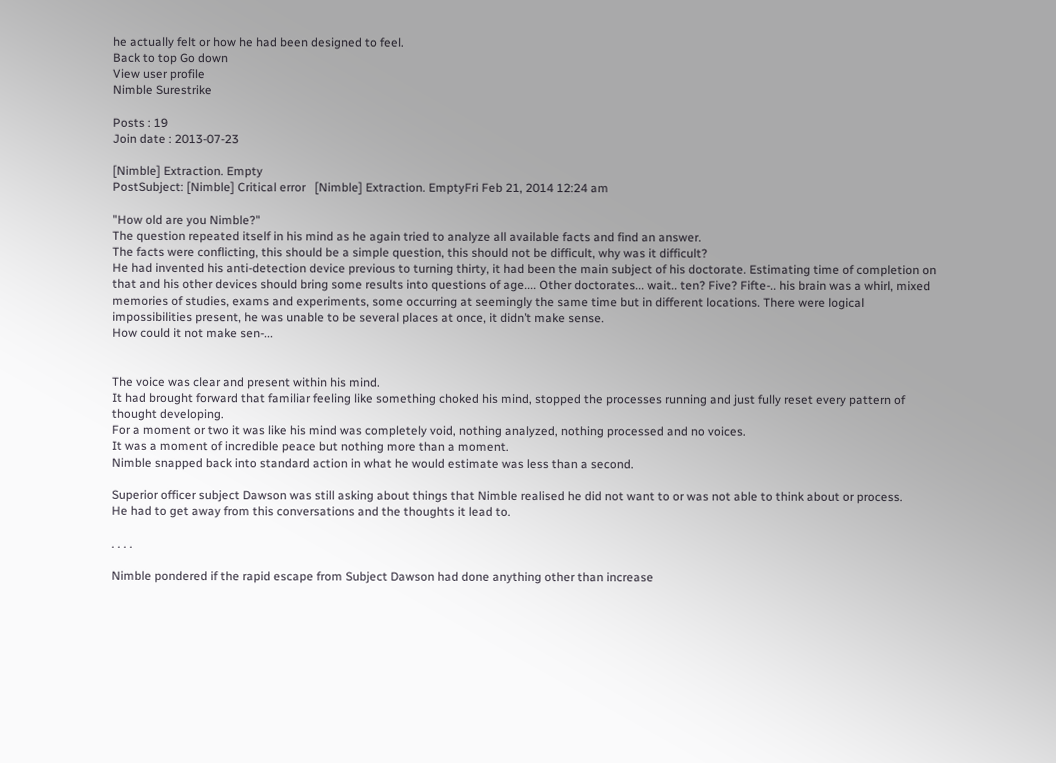he actually felt or how he had been designed to feel.
Back to top Go down
View user profile
Nimble Surestrike

Posts : 19
Join date : 2013-07-23

[Nimble] Extraction. Empty
PostSubject: [Nimble] Critical error   [Nimble] Extraction. EmptyFri Feb 21, 2014 12:24 am

"How old are you Nimble?"
The question repeated itself in his mind as he again tried to analyze all available facts and find an answer.
The facts were conflicting, this should be a simple question, this should not be difficult, why was it difficult?
He had invented his anti-detection device previous to turning thirty, it had been the main subject of his doctorate. Estimating time of completion on that and his other devices should bring some results into questions of age.... Other doctorates... wait.. ten? Five? Fifte-.. his brain was a whirl, mixed memories of studies, exams and experiments, some occurring at seemingly the same time but in different locations. There were logical impossibilities present, he was unable to be several places at once, it didn’t make sense.
How could it not make sen-...


The voice was clear and present within his mind.
It had brought forward that familiar feeling like something choked his mind, stopped the processes running and just fully reset every pattern of thought developing.
For a moment or two it was like his mind was completely void, nothing analyzed, nothing processed and no voices.
It was a moment of incredible peace but nothing more than a moment.
Nimble snapped back into standard action in what he would estimate was less than a second.

Superior officer subject Dawson was still asking about things that Nimble realised he did not want to or was not able to think about or process.
He had to get away from this conversations and the thoughts it lead to.

. . . .

Nimble pondered if the rapid escape from Subject Dawson had done anything other than increase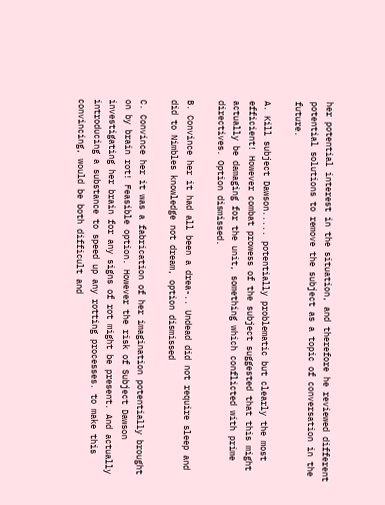her potential interest in the situation, and therefore he reviewed different potential solutions to remove the subject as a topic of conversation in the future.

A. Kill subject Dawson..... potentially problematic but clearly the most efficient! However combat prowess of the subject suggested that this might actually be damaging for the unit, something which conflicted with prime directives. Option dismissed.

B. Convince her it had all been a drea-.. Undead did not require sleep and did to Nimbles knowledge not dream, option dismissed

C. Convince her it was a fabrication of her imagination potentially brought on by brain rot! Feasible option. However the risk of Subject Dawson investigating her brain for any signs of rot might be present. And actually introducing a substance to speed up any rotting processes. to make this convincing, would be both difficult and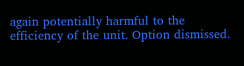again potentially harmful to the efficiency of the unit. Option dismissed.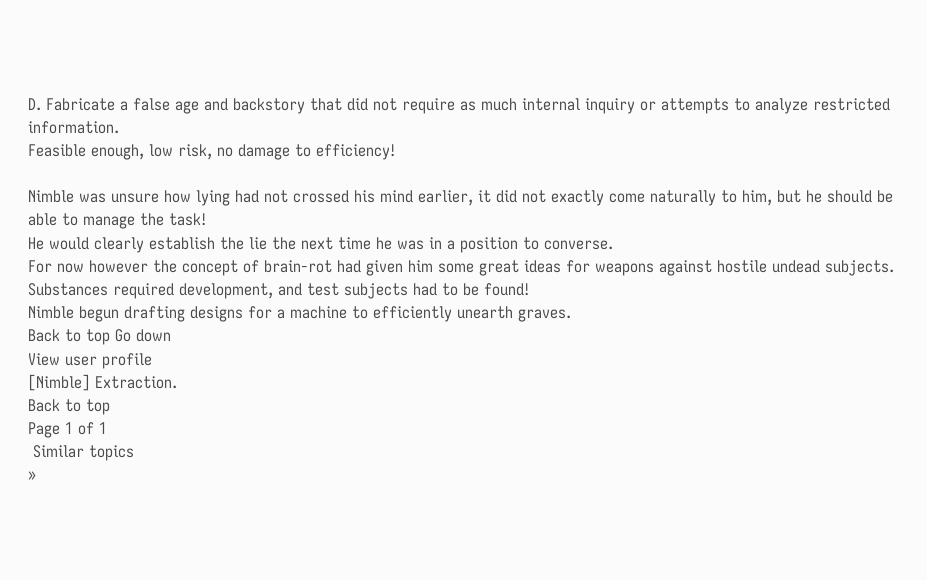D. Fabricate a false age and backstory that did not require as much internal inquiry or attempts to analyze restricted information.
Feasible enough, low risk, no damage to efficiency!

Nimble was unsure how lying had not crossed his mind earlier, it did not exactly come naturally to him, but he should be able to manage the task!
He would clearly establish the lie the next time he was in a position to converse.
For now however the concept of brain-rot had given him some great ideas for weapons against hostile undead subjects. Substances required development, and test subjects had to be found!
Nimble begun drafting designs for a machine to efficiently unearth graves.
Back to top Go down
View user profile
[Nimble] Extraction.
Back to top
Page 1 of 1
 Similar topics
»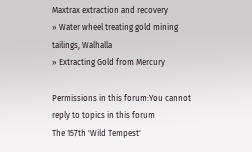Maxtrax extraction and recovery
» Water wheel treating gold mining tailings, Walhalla
» Extracting Gold from Mercury

Permissions in this forum:You cannot reply to topics in this forum
The 157th 'Wild Tempest'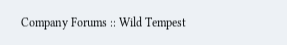Company Forums :: Wild Tempest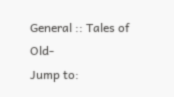General :: Tales of Old-
Jump to: